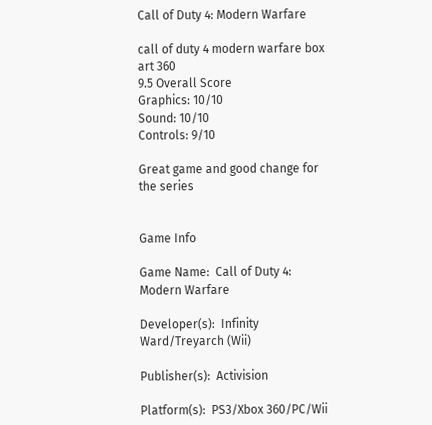Call of Duty 4: Modern Warfare

call of duty 4 modern warfare box art 360
9.5 Overall Score
Graphics: 10/10
Sound: 10/10
Controls: 9/10

Great game and good change for the series


Game Info

Game Name:  Call of Duty 4:  Modern Warfare

Developer(s):  Infinity Ward/Treyarch (Wii)

Publisher(s):  Activision

Platform(s):  PS3/Xbox 360/PC/Wii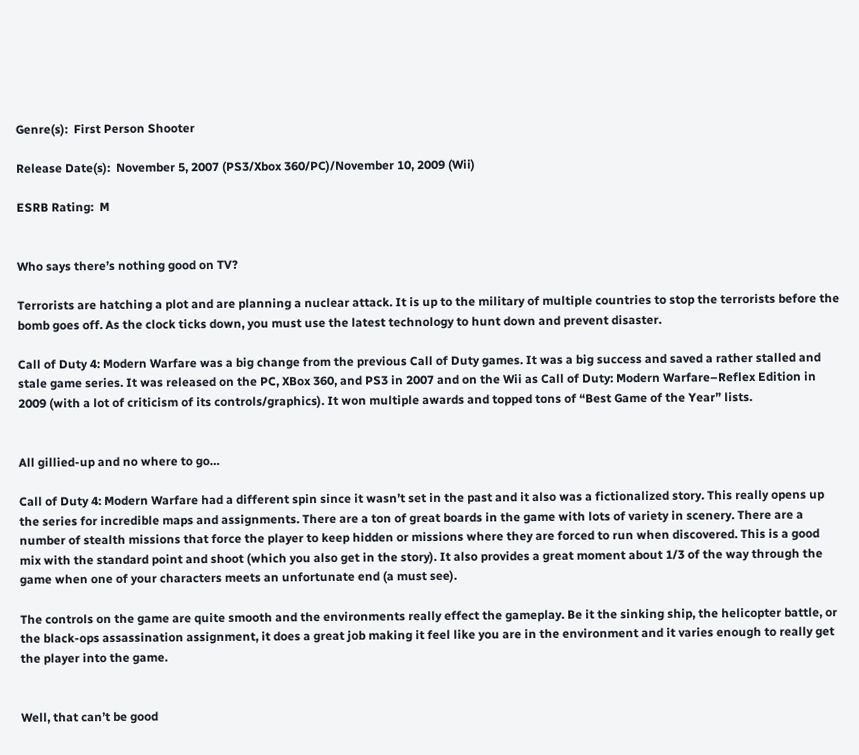Genre(s):  First Person Shooter

Release Date(s):  November 5, 2007 (PS3/Xbox 360/PC)/November 10, 2009 (Wii)

ESRB Rating:  M


Who says there’s nothing good on TV?

Terrorists are hatching a plot and are planning a nuclear attack. It is up to the military of multiple countries to stop the terrorists before the bomb goes off. As the clock ticks down, you must use the latest technology to hunt down and prevent disaster.

Call of Duty 4: Modern Warfare was a big change from the previous Call of Duty games. It was a big success and saved a rather stalled and stale game series. It was released on the PC, XBox 360, and PS3 in 2007 and on the Wii as Call of Duty: Modern Warfare–Reflex Edition in 2009 (with a lot of criticism of its controls/graphics). It won multiple awards and topped tons of “Best Game of the Year” lists.


All gillied-up and no where to go…

Call of Duty 4: Modern Warfare had a different spin since it wasn’t set in the past and it also was a fictionalized story. This really opens up the series for incredible maps and assignments. There are a ton of great boards in the game with lots of variety in scenery. There are a number of stealth missions that force the player to keep hidden or missions where they are forced to run when discovered. This is a good mix with the standard point and shoot (which you also get in the story). It also provides a great moment about 1/3 of the way through the game when one of your characters meets an unfortunate end (a must see).

The controls on the game are quite smooth and the environments really effect the gameplay. Be it the sinking ship, the helicopter battle, or the black-ops assassination assignment, it does a great job making it feel like you are in the environment and it varies enough to really get the player into the game.


Well, that can’t be good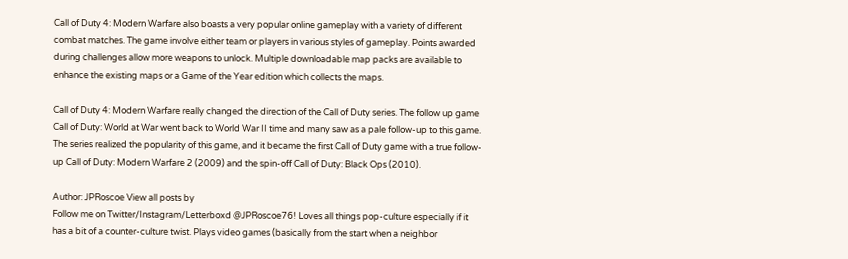Call of Duty 4: Modern Warfare also boasts a very popular online gameplay with a variety of different combat matches. The game involve either team or players in various styles of gameplay. Points awarded during challenges allow more weapons to unlock. Multiple downloadable map packs are available to enhance the existing maps or a Game of the Year edition which collects the maps.

Call of Duty 4: Modern Warfare really changed the direction of the Call of Duty series. The follow up game Call of Duty: World at War went back to World War II time and many saw as a pale follow-up to this game. The series realized the popularity of this game, and it became the first Call of Duty game with a true follow-up Call of Duty: Modern Warfare 2 (2009) and the spin-off Call of Duty: Black Ops (2010).

Author: JPRoscoe View all posts by
Follow me on Twitter/Instagram/Letterboxd @JPRoscoe76! Loves all things pop-culture especially if it has a bit of a counter-culture twist. Plays video games (basically from the start when a neighbor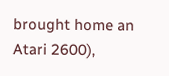brought home an Atari 2600),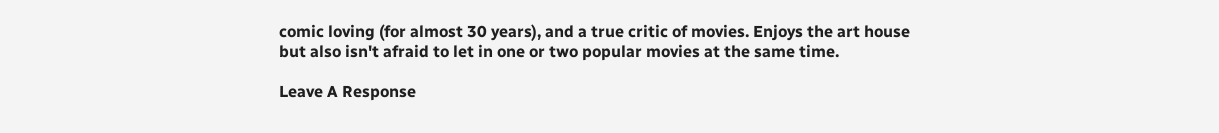comic loving (for almost 30 years), and a true critic of movies. Enjoys the art house but also isn't afraid to let in one or two popular movies at the same time.

Leave A Response